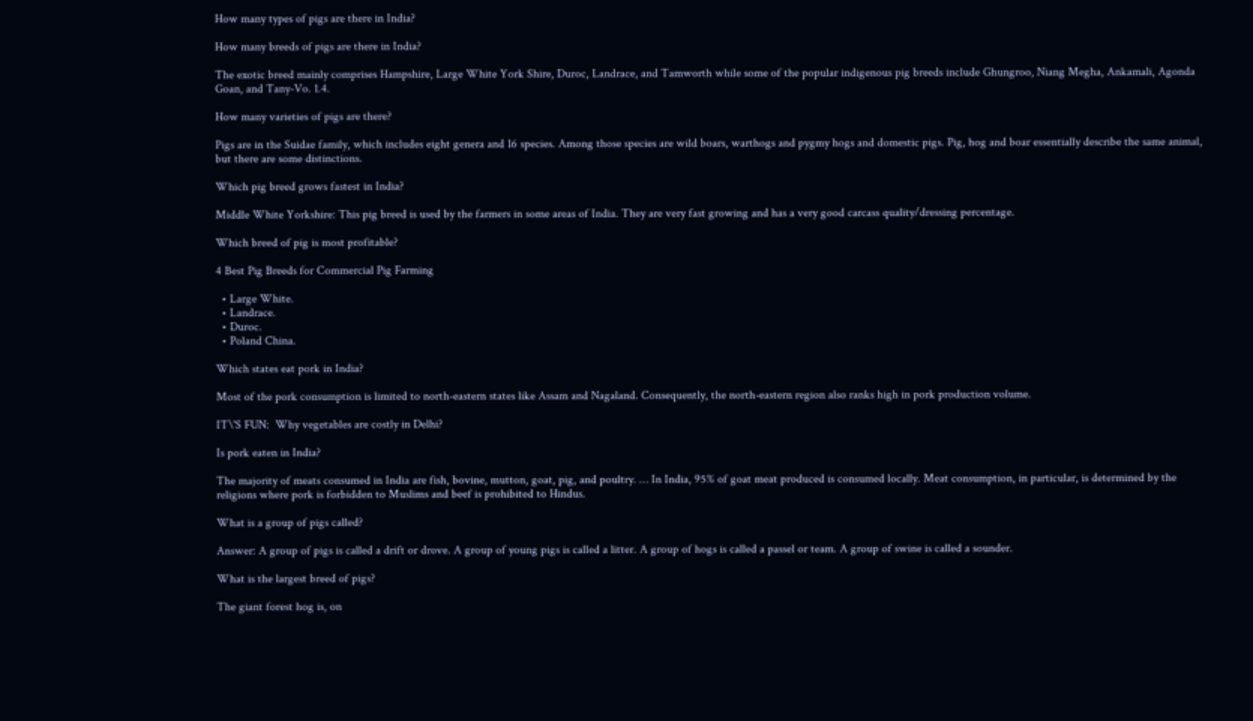How many types of pigs are there in India?

How many breeds of pigs are there in India?

The exotic breed mainly comprises Hampshire, Large White York Shire, Duroc, Landrace, and Tamworth while some of the popular indigenous pig breeds include Ghungroo, Niang Megha, Ankamali, Agonda Goan, and Tany-Vo. 1.4.

How many varieties of pigs are there?

Pigs are in the Suidae family, which includes eight genera and 16 species. Among those species are wild boars, warthogs and pygmy hogs and domestic pigs. Pig, hog and boar essentially describe the same animal, but there are some distinctions.

Which pig breed grows fastest in India?

Middle White Yorkshire: This pig breed is used by the farmers in some areas of India. They are very fast growing and has a very good carcass quality/dressing percentage.

Which breed of pig is most profitable?

4 Best Pig Breeds for Commercial Pig Farming

  • Large White.
  • Landrace.
  • Duroc.
  • Poland China.

Which states eat pork in India?

Most of the pork consumption is limited to north-eastern states like Assam and Nagaland. Consequently, the north-eastern region also ranks high in pork production volume.

IT\'S FUN:  Why vegetables are costly in Delhi?

Is pork eaten in India?

The majority of meats consumed in India are fish, bovine, mutton, goat, pig, and poultry. … In India, 95% of goat meat produced is consumed locally. Meat consumption, in particular, is determined by the religions where pork is forbidden to Muslims and beef is prohibited to Hindus.

What is a group of pigs called?

Answer: A group of pigs is called a drift or drove. A group of young pigs is called a litter. A group of hogs is called a passel or team. A group of swine is called a sounder.

What is the largest breed of pigs?

The giant forest hog is, on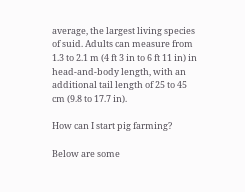average, the largest living species of suid. Adults can measure from 1.3 to 2.1 m (4 ft 3 in to 6 ft 11 in) in head-and-body length, with an additional tail length of 25 to 45 cm (9.8 to 17.7 in).

How can I start pig farming?

Below are some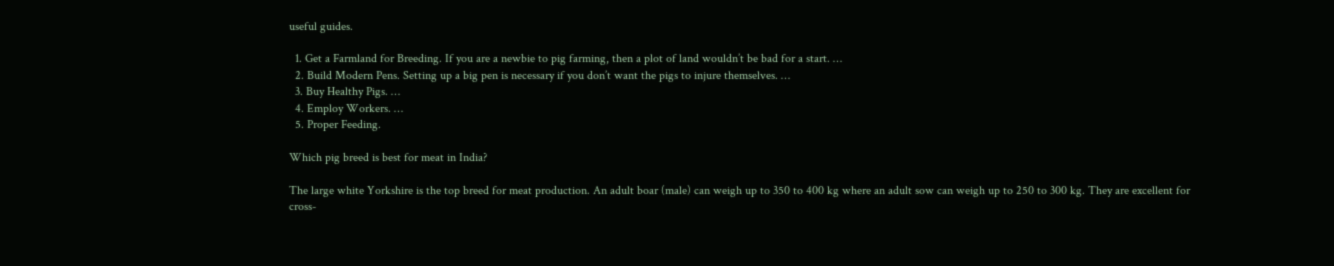useful guides.

  1. Get a Farmland for Breeding. If you are a newbie to pig farming, then a plot of land wouldn’t be bad for a start. …
  2. Build Modern Pens. Setting up a big pen is necessary if you don’t want the pigs to injure themselves. …
  3. Buy Healthy Pigs. …
  4. Employ Workers. …
  5. Proper Feeding.

Which pig breed is best for meat in India?

The large white Yorkshire is the top breed for meat production. An adult boar (male) can weigh up to 350 to 400 kg where an adult sow can weigh up to 250 to 300 kg. They are excellent for cross-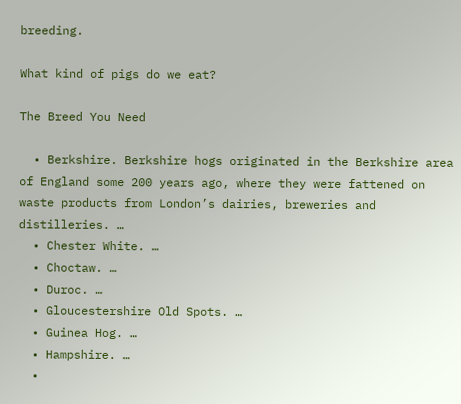breeding.

What kind of pigs do we eat?

The Breed You Need

  • Berkshire. Berkshire hogs originated in the Berkshire area of England some 200 years ago, where they were fattened on waste products from London’s dairies, breweries and distilleries. …
  • Chester White. …
  • Choctaw. …
  • Duroc. …
  • Gloucestershire Old Spots. …
  • Guinea Hog. …
  • Hampshire. …
  •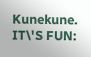Kunekune.
IT\'S FUN: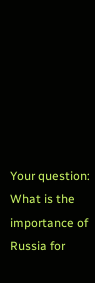Your question: What is the importance of Russia for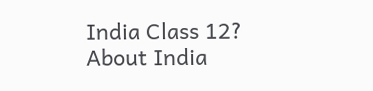India Class 12?
About India